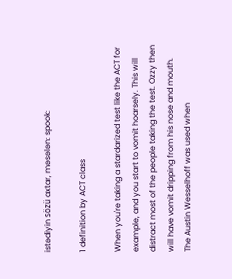istədiyin sözü axtar, məsələn: spook:

1 definition by ACT class

When you're taking a stardarized test like the ACT for example, and you start to vomit hoarsely. This will distract most of the people taking the test. Ozzy then will have vomit dripping from his nose and mouth.
The Austin Wesselhoff was used when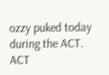ozzy puked today during the ACT.
ACT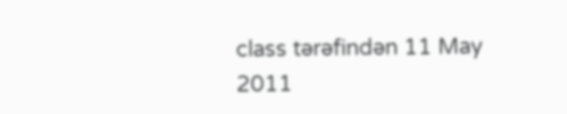class tərəfindən 11 May 2011